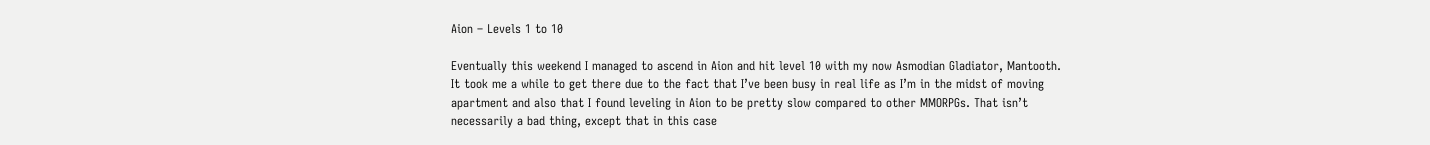Aion – Levels 1 to 10

Eventually this weekend I managed to ascend in Aion and hit level 10 with my now Asmodian Gladiator, Mantooth. It took me a while to get there due to the fact that I’ve been busy in real life as I’m in the midst of moving apartment and also that I found leveling in Aion to be pretty slow compared to other MMORPGs. That isn’t necessarily a bad thing, except that in this case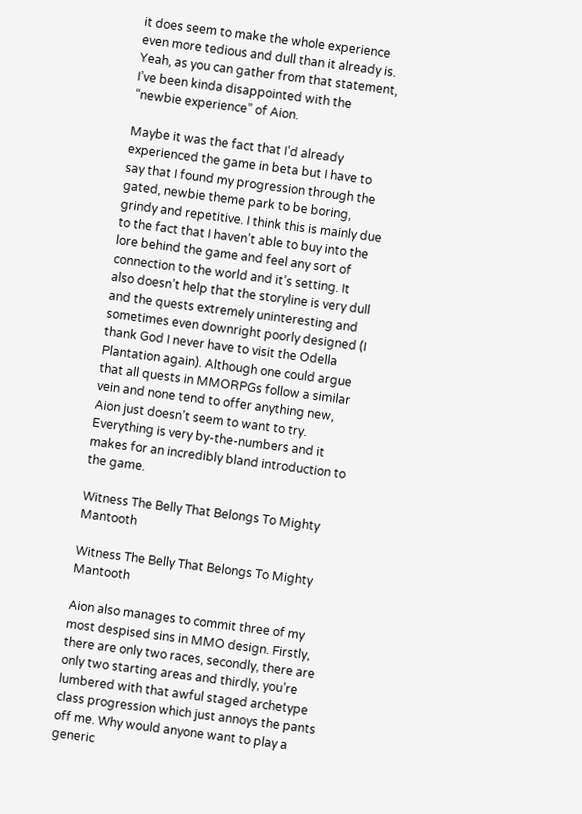it does seem to make the whole experience even more tedious and dull than it already is. Yeah, as you can gather from that statement, I’ve been kinda disappointed with the “newbie experience” of Aion.

Maybe it was the fact that I’d already experienced the game in beta but I have to say that I found my progression through the gated, newbie theme park to be boring, grindy and repetitive. I think this is mainly due to the fact that I haven’t able to buy into the lore behind the game and feel any sort of connection to the world and it’s setting. It also doesn’t help that the storyline is very dull and the quests extremely uninteresting and sometimes even downright poorly designed (I thank God I never have to visit the Odella Plantation again). Although one could argue that all quests in MMORPGs follow a similar vein and none tend to offer anything new, Aion just doesn’t seem to want to try. Everything is very by-the-numbers and it makes for an incredibly bland introduction to the game.

Witness The Belly That Belongs To Mighty Mantooth

Witness The Belly That Belongs To Mighty Mantooth

Aion also manages to commit three of my most despised sins in MMO design. Firstly, there are only two races, secondly, there are only two starting areas and thirdly, you’re lumbered with that awful staged archetype class progression which just annoys the pants off me. Why would anyone want to play a generic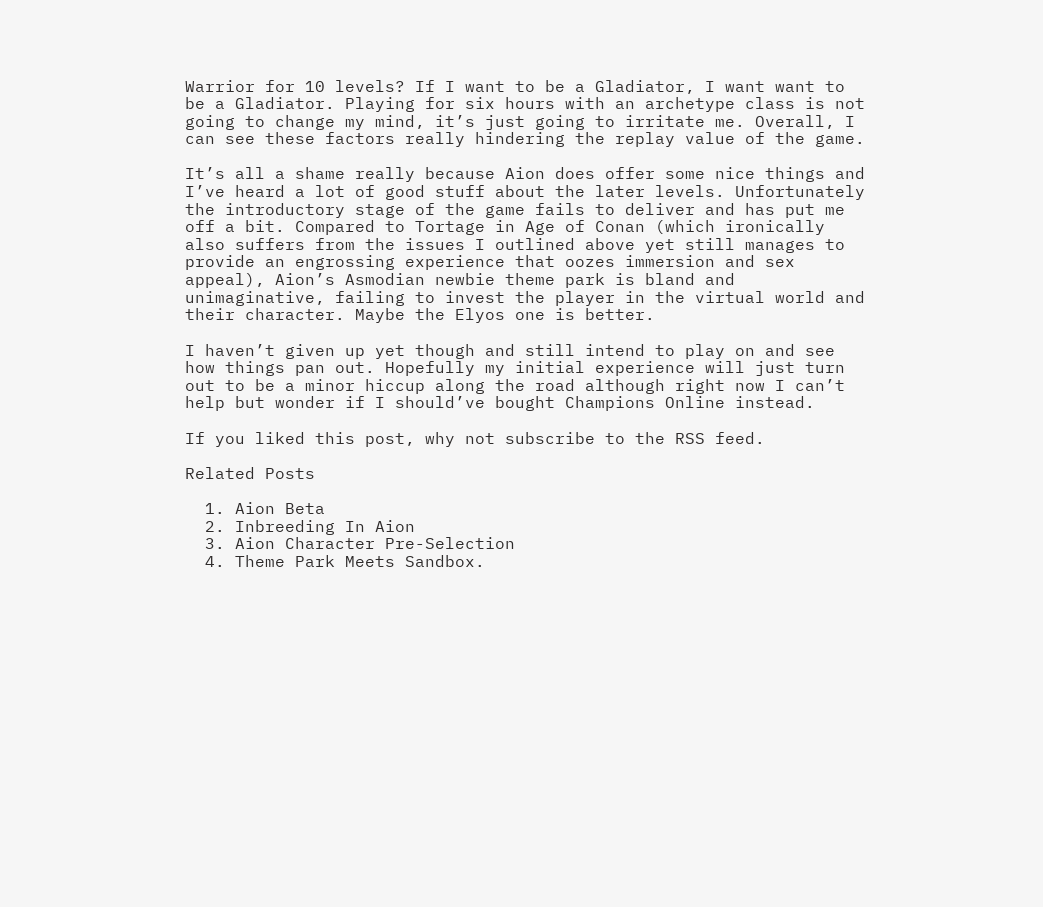Warrior for 10 levels? If I want to be a Gladiator, I want want to be a Gladiator. Playing for six hours with an archetype class is not going to change my mind, it’s just going to irritate me. Overall, I can see these factors really hindering the replay value of the game.

It’s all a shame really because Aion does offer some nice things and I’ve heard a lot of good stuff about the later levels. Unfortunately the introductory stage of the game fails to deliver and has put me off a bit. Compared to Tortage in Age of Conan (which ironically also suffers from the issues I outlined above yet still manages to provide an engrossing experience that oozes immersion and sex appeal), Aion’s Asmodian newbie theme park is bland and unimaginative, failing to invest the player in the virtual world and their character. Maybe the Elyos one is better.

I haven’t given up yet though and still intend to play on and see how things pan out. Hopefully my initial experience will just turn out to be a minor hiccup along the road although right now I can’t help but wonder if I should’ve bought Champions Online instead.

If you liked this post, why not subscribe to the RSS feed.

Related Posts

  1. Aion Beta
  2. Inbreeding In Aion
  3. Aion Character Pre-Selection
  4. Theme Park Meets Sandbox.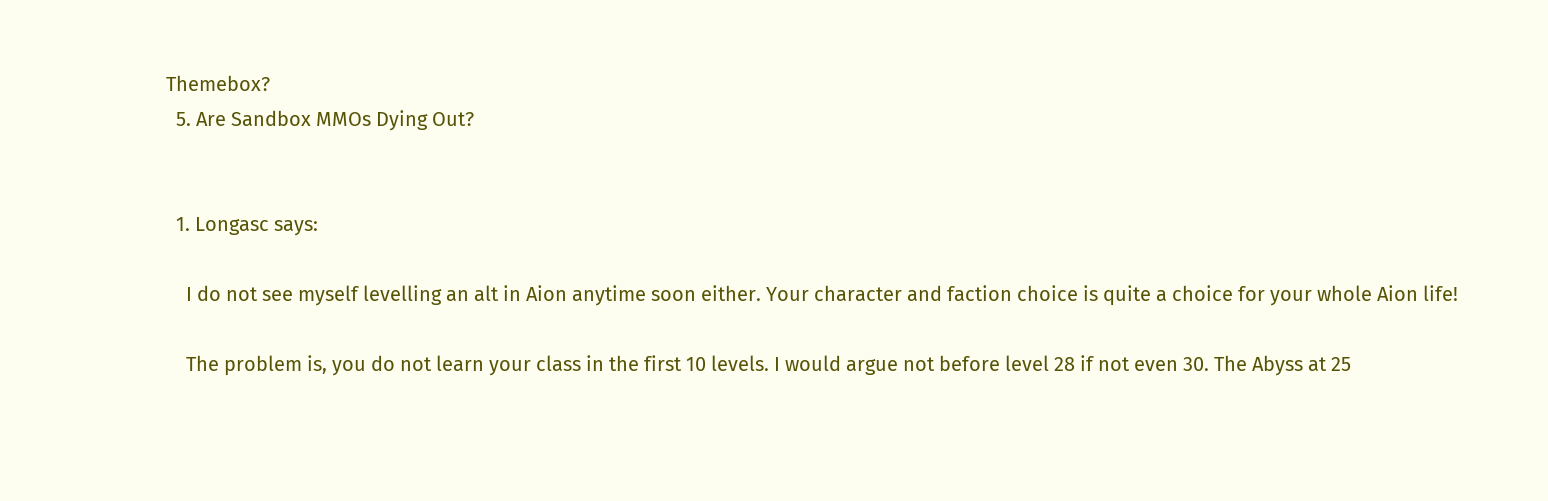Themebox?
  5. Are Sandbox MMOs Dying Out?


  1. Longasc says:

    I do not see myself levelling an alt in Aion anytime soon either. Your character and faction choice is quite a choice for your whole Aion life!

    The problem is, you do not learn your class in the first 10 levels. I would argue not before level 28 if not even 30. The Abyss at 25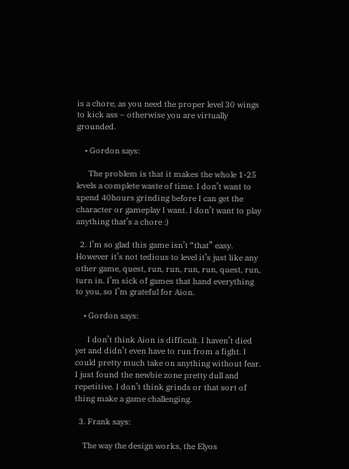is a chore, as you need the proper level 30 wings to kick ass – otherwise you are virtually grounded.

    • Gordon says:

      The problem is that it makes the whole 1-25 levels a complete waste of time. I don’t want to spend 40hours grinding before I can get the character or gameplay I want. I don’t want to play anything that’s a chore :)

  2. I’m so glad this game isn’t “that” easy. However it’s not tedious to level it’s just like any other game, quest, run, run, run, run, quest, run, turn in. I’m sick of games that hand everything to you, so I’m grateful for Aion.

    • Gordon says:

      I don’t think Aion is difficult. I haven’t died yet and didn’t even have to run from a fight. I could pretty much take on anything without fear. I just found the newbie zone pretty dull and repetitive. I don’t think grinds or that sort of thing make a game challenging.

  3. Frank says:

    The way the design works, the Elyos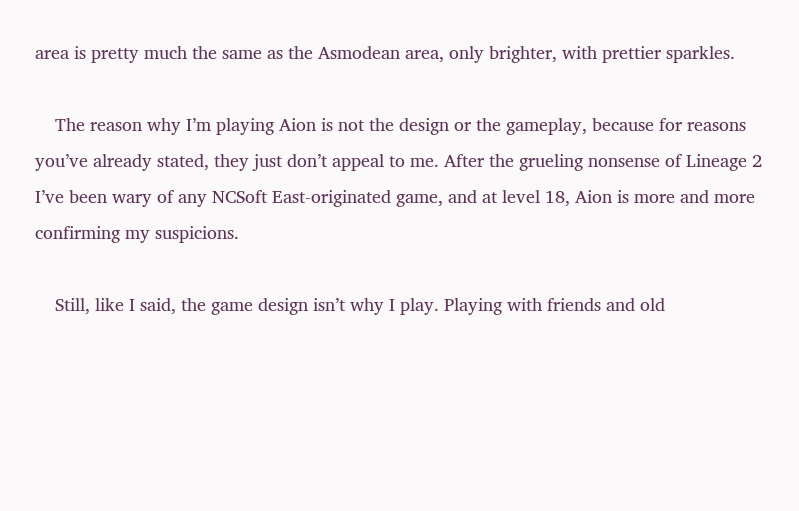area is pretty much the same as the Asmodean area, only brighter, with prettier sparkles.

    The reason why I’m playing Aion is not the design or the gameplay, because for reasons you’ve already stated, they just don’t appeal to me. After the grueling nonsense of Lineage 2 I’ve been wary of any NCSoft East-originated game, and at level 18, Aion is more and more confirming my suspicions.

    Still, like I said, the game design isn’t why I play. Playing with friends and old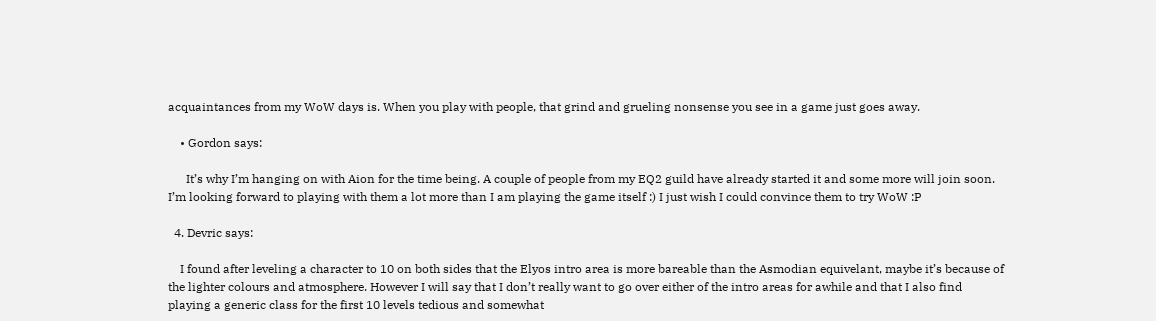acquaintances from my WoW days is. When you play with people, that grind and grueling nonsense you see in a game just goes away.

    • Gordon says:

      It’s why I’m hanging on with Aion for the time being. A couple of people from my EQ2 guild have already started it and some more will join soon. I’m looking forward to playing with them a lot more than I am playing the game itself :) I just wish I could convince them to try WoW :P

  4. Devric says:

    I found after leveling a character to 10 on both sides that the Elyos intro area is more bareable than the Asmodian equivelant, maybe it’s because of the lighter colours and atmosphere. However I will say that I don’t really want to go over either of the intro areas for awhile and that I also find playing a generic class for the first 10 levels tedious and somewhat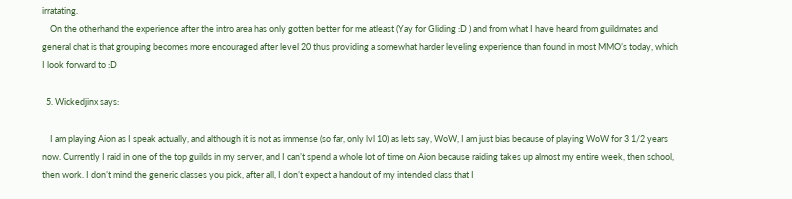irratating.
    On the otherhand the experience after the intro area has only gotten better for me atleast (Yay for Gliding :D ) and from what I have heard from guildmates and general chat is that grouping becomes more encouraged after level 20 thus providing a somewhat harder leveling experience than found in most MMO’s today, which I look forward to :D

  5. Wickedjinx says:

    I am playing Aion as I speak actually, and although it is not as immense (so far, only lvl 10) as lets say, WoW, I am just bias because of playing WoW for 3 1/2 years now. Currently I raid in one of the top guilds in my server, and I can’t spend a whole lot of time on Aion because raiding takes up almost my entire week, then school, then work. I don’t mind the generic classes you pick, after all, I don’t expect a handout of my intended class that I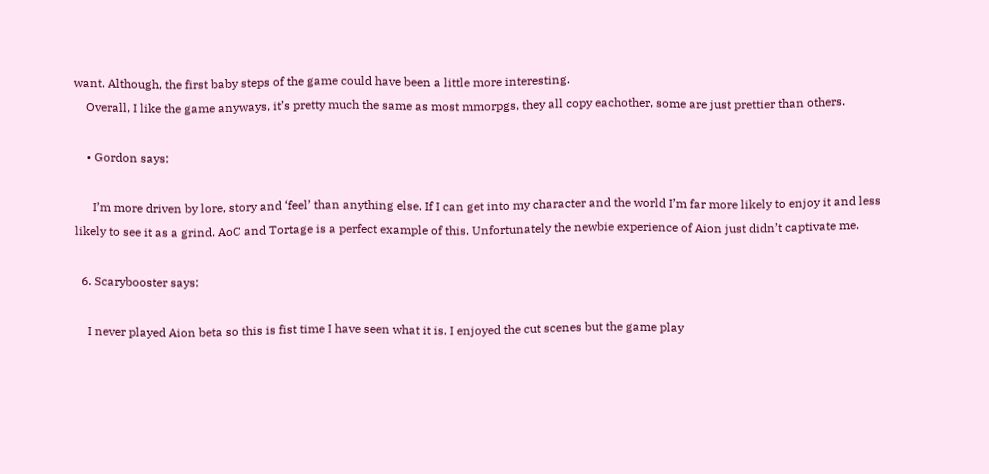want. Although, the first baby steps of the game could have been a little more interesting.
    Overall, I like the game anyways, it’s pretty much the same as most mmorpgs, they all copy eachother, some are just prettier than others.

    • Gordon says:

      I’m more driven by lore, story and ‘feel’ than anything else. If I can get into my character and the world I’m far more likely to enjoy it and less likely to see it as a grind. AoC and Tortage is a perfect example of this. Unfortunately the newbie experience of Aion just didn’t captivate me.

  6. Scarybooster says:

    I never played Aion beta so this is fist time I have seen what it is. I enjoyed the cut scenes but the game play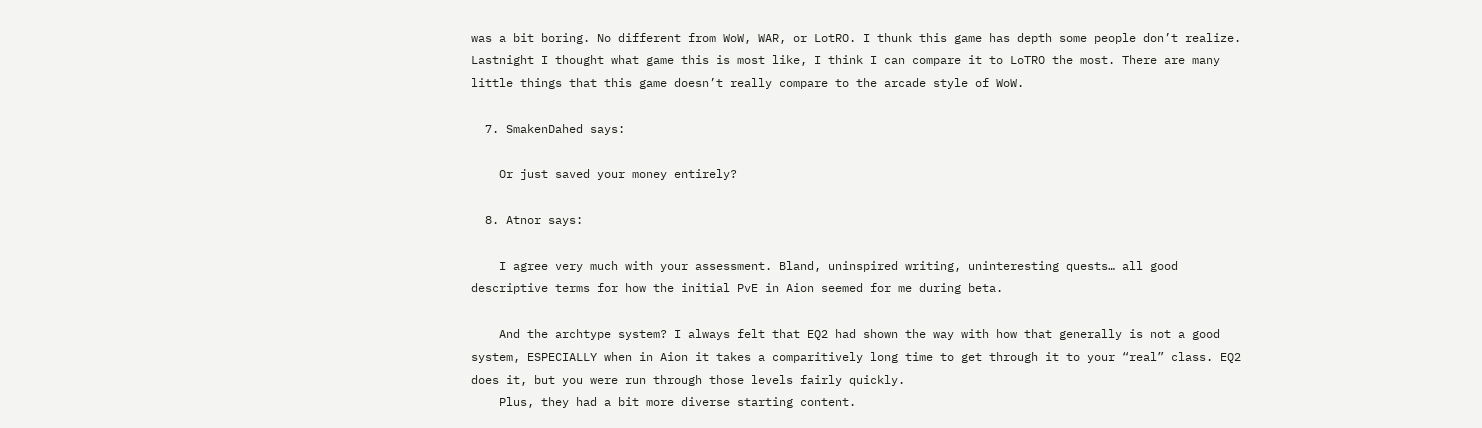was a bit boring. No different from WoW, WAR, or LotRO. I thunk this game has depth some people don’t realize. Lastnight I thought what game this is most like, I think I can compare it to LoTRO the most. There are many little things that this game doesn’t really compare to the arcade style of WoW.

  7. SmakenDahed says:

    Or just saved your money entirely?

  8. Atnor says:

    I agree very much with your assessment. Bland, uninspired writing, uninteresting quests… all good descriptive terms for how the initial PvE in Aion seemed for me during beta.

    And the archtype system? I always felt that EQ2 had shown the way with how that generally is not a good system, ESPECIALLY when in Aion it takes a comparitively long time to get through it to your “real” class. EQ2 does it, but you were run through those levels fairly quickly.
    Plus, they had a bit more diverse starting content.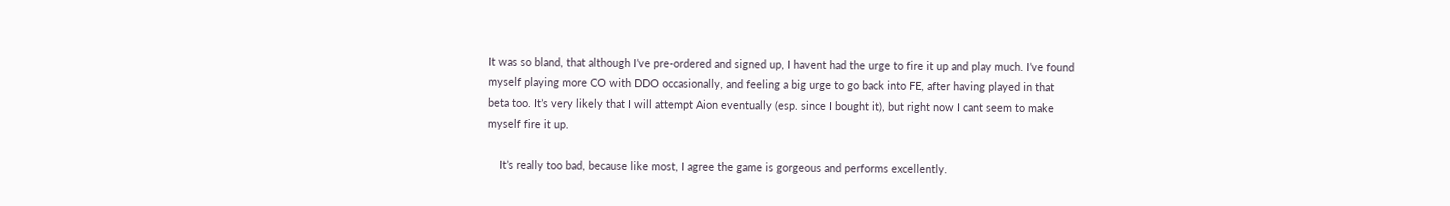It was so bland, that although I’ve pre-ordered and signed up, I havent had the urge to fire it up and play much. I’ve found myself playing more CO with DDO occasionally, and feeling a big urge to go back into FE, after having played in that beta too. It’s very likely that I will attempt Aion eventually (esp. since I bought it), but right now I cant seem to make myself fire it up.

    It’s really too bad, because like most, I agree the game is gorgeous and performs excellently.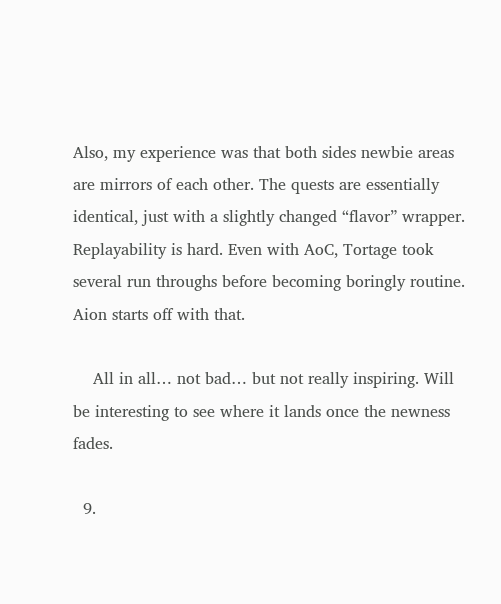Also, my experience was that both sides newbie areas are mirrors of each other. The quests are essentially identical, just with a slightly changed “flavor” wrapper. Replayability is hard. Even with AoC, Tortage took several run throughs before becoming boringly routine. Aion starts off with that.

    All in all… not bad… but not really inspiring. Will be interesting to see where it lands once the newness fades.

  9.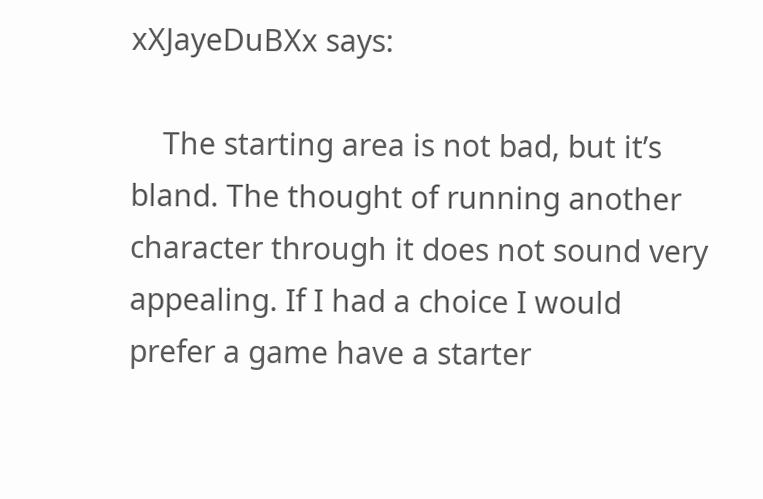xXJayeDuBXx says:

    The starting area is not bad, but it’s bland. The thought of running another character through it does not sound very appealing. If I had a choice I would prefer a game have a starter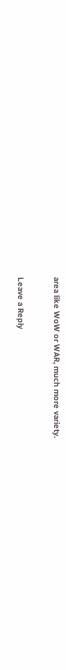area like WoW or WAR, much more variety.

Leave a Reply